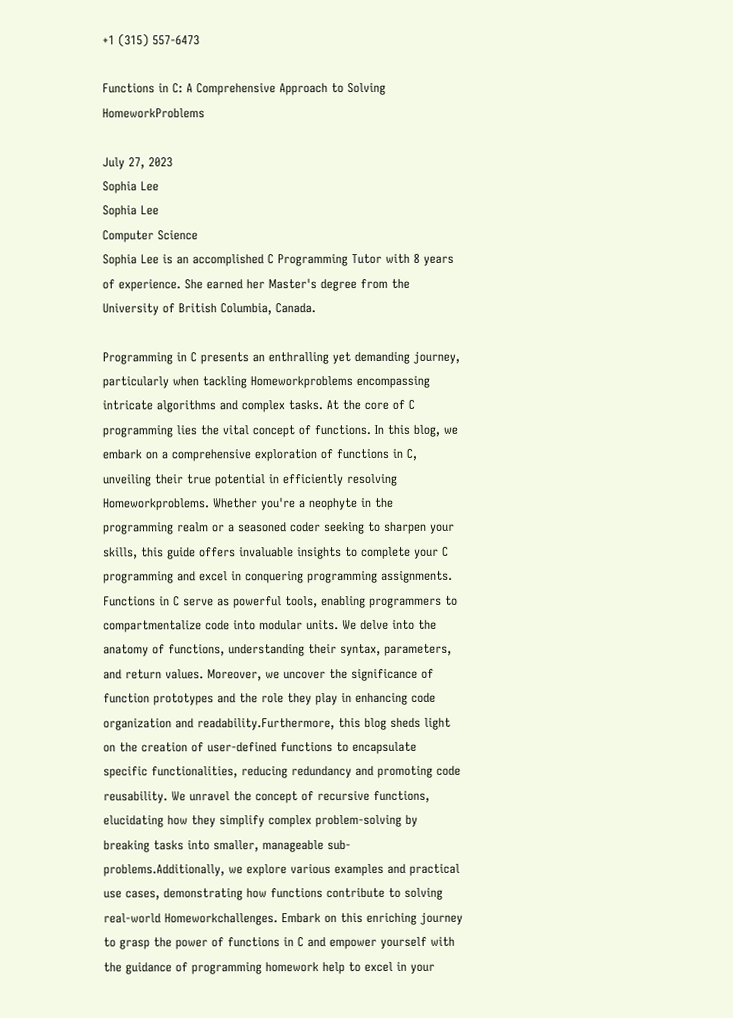+1 (315) 557-6473

Functions in C: A Comprehensive Approach to Solving HomeworkProblems

July 27, 2023
Sophia Lee
Sophia Lee
Computer Science
Sophia Lee is an accomplished C Programming Tutor with 8 years of experience. She earned her Master's degree from the University of British Columbia, Canada.

Programming in C presents an enthralling yet demanding journey, particularly when tackling Homeworkproblems encompassing intricate algorithms and complex tasks. At the core of C programming lies the vital concept of functions. In this blog, we embark on a comprehensive exploration of functions in C, unveiling their true potential in efficiently resolving Homeworkproblems. Whether you're a neophyte in the programming realm or a seasoned coder seeking to sharpen your skills, this guide offers invaluable insights to complete your C programming and excel in conquering programming assignments. Functions in C serve as powerful tools, enabling programmers to compartmentalize code into modular units. We delve into the anatomy of functions, understanding their syntax, parameters, and return values. Moreover, we uncover the significance of function prototypes and the role they play in enhancing code organization and readability.Furthermore, this blog sheds light on the creation of user-defined functions to encapsulate specific functionalities, reducing redundancy and promoting code reusability. We unravel the concept of recursive functions, elucidating how they simplify complex problem-solving by breaking tasks into smaller, manageable sub-problems.Additionally, we explore various examples and practical use cases, demonstrating how functions contribute to solving real-world Homeworkchallenges. Embark on this enriching journey to grasp the power of functions in C and empower yourself with the guidance of programming homework help to excel in your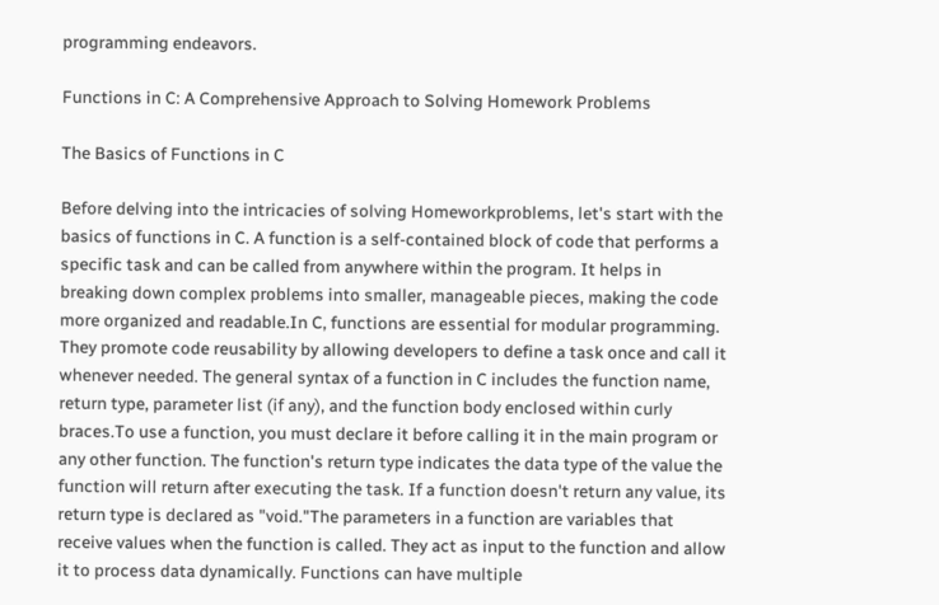programming endeavors.

Functions in C: A Comprehensive Approach to Solving Homework Problems

The Basics of Functions in C

Before delving into the intricacies of solving Homeworkproblems, let's start with the basics of functions in C. A function is a self-contained block of code that performs a specific task and can be called from anywhere within the program. It helps in breaking down complex problems into smaller, manageable pieces, making the code more organized and readable.In C, functions are essential for modular programming. They promote code reusability by allowing developers to define a task once and call it whenever needed. The general syntax of a function in C includes the function name, return type, parameter list (if any), and the function body enclosed within curly braces.To use a function, you must declare it before calling it in the main program or any other function. The function's return type indicates the data type of the value the function will return after executing the task. If a function doesn't return any value, its return type is declared as "void."The parameters in a function are variables that receive values when the function is called. They act as input to the function and allow it to process data dynamically. Functions can have multiple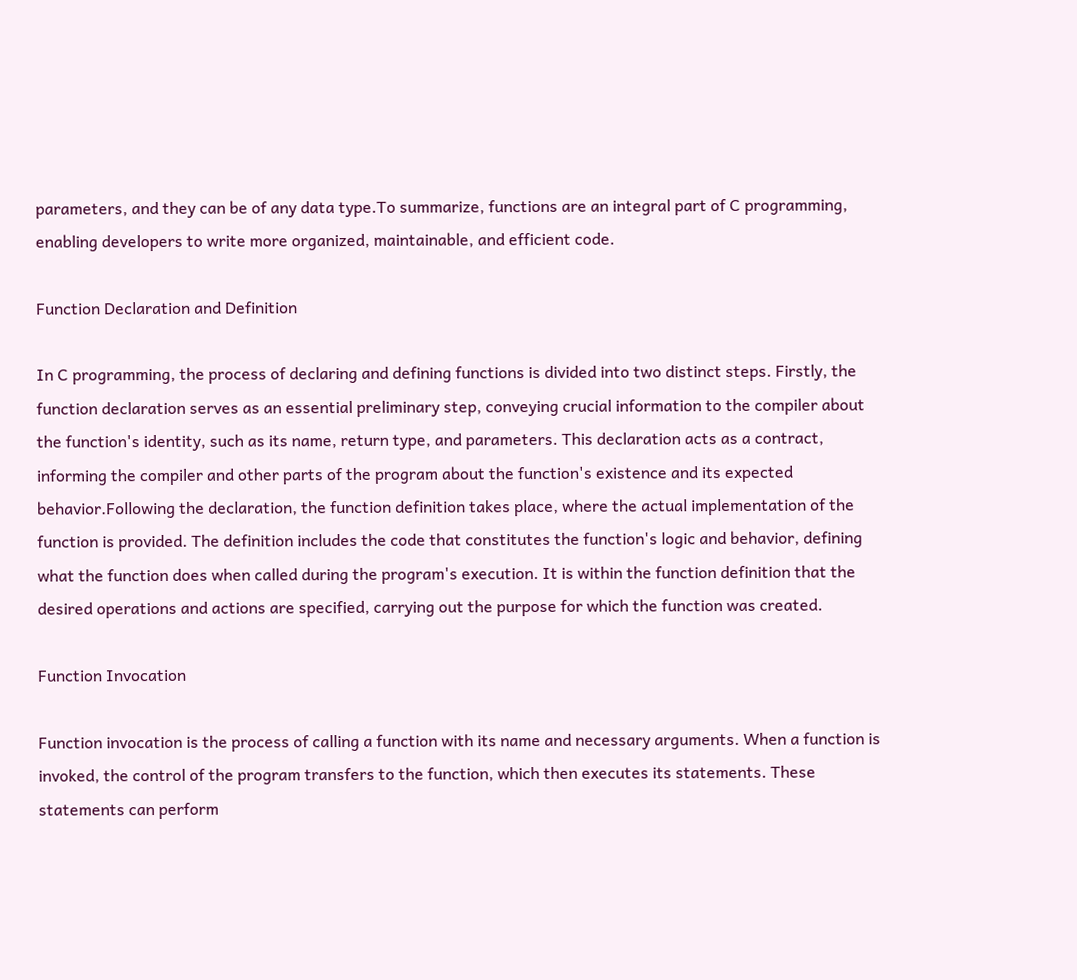parameters, and they can be of any data type.To summarize, functions are an integral part of C programming, enabling developers to write more organized, maintainable, and efficient code.

Function Declaration and Definition

In C programming, the process of declaring and defining functions is divided into two distinct steps. Firstly, the function declaration serves as an essential preliminary step, conveying crucial information to the compiler about the function's identity, such as its name, return type, and parameters. This declaration acts as a contract, informing the compiler and other parts of the program about the function's existence and its expected behavior.Following the declaration, the function definition takes place, where the actual implementation of the function is provided. The definition includes the code that constitutes the function's logic and behavior, defining what the function does when called during the program's execution. It is within the function definition that the desired operations and actions are specified, carrying out the purpose for which the function was created.

Function Invocation

Function invocation is the process of calling a function with its name and necessary arguments. When a function is invoked, the control of the program transfers to the function, which then executes its statements. These statements can perform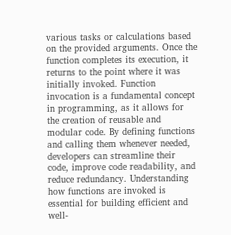various tasks or calculations based on the provided arguments. Once the function completes its execution, it returns to the point where it was initially invoked. Function invocation is a fundamental concept in programming, as it allows for the creation of reusable and modular code. By defining functions and calling them whenever needed, developers can streamline their code, improve code readability, and reduce redundancy. Understanding how functions are invoked is essential for building efficient and well-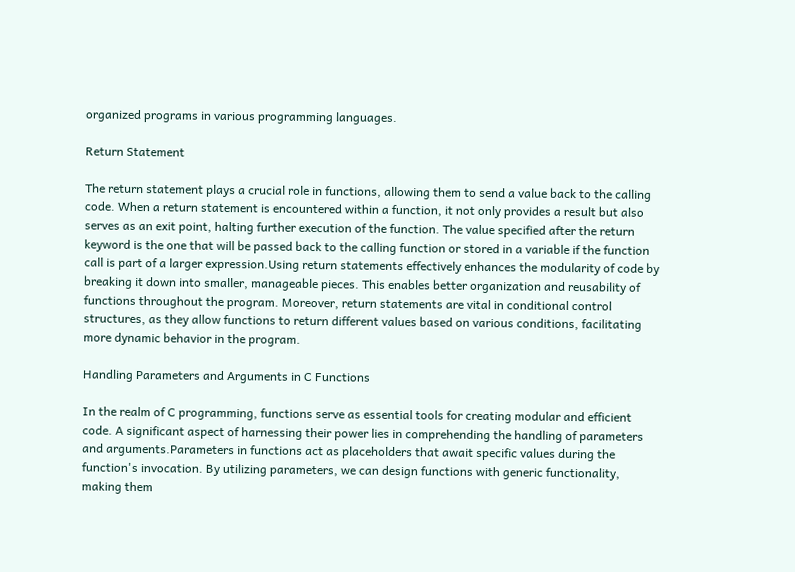organized programs in various programming languages.

Return Statement

The return statement plays a crucial role in functions, allowing them to send a value back to the calling code. When a return statement is encountered within a function, it not only provides a result but also serves as an exit point, halting further execution of the function. The value specified after the return keyword is the one that will be passed back to the calling function or stored in a variable if the function call is part of a larger expression.Using return statements effectively enhances the modularity of code by breaking it down into smaller, manageable pieces. This enables better organization and reusability of functions throughout the program. Moreover, return statements are vital in conditional control structures, as they allow functions to return different values based on various conditions, facilitating more dynamic behavior in the program.

Handling Parameters and Arguments in C Functions

In the realm of C programming, functions serve as essential tools for creating modular and efficient code. A significant aspect of harnessing their power lies in comprehending the handling of parameters and arguments.Parameters in functions act as placeholders that await specific values during the function's invocation. By utilizing parameters, we can design functions with generic functionality, making them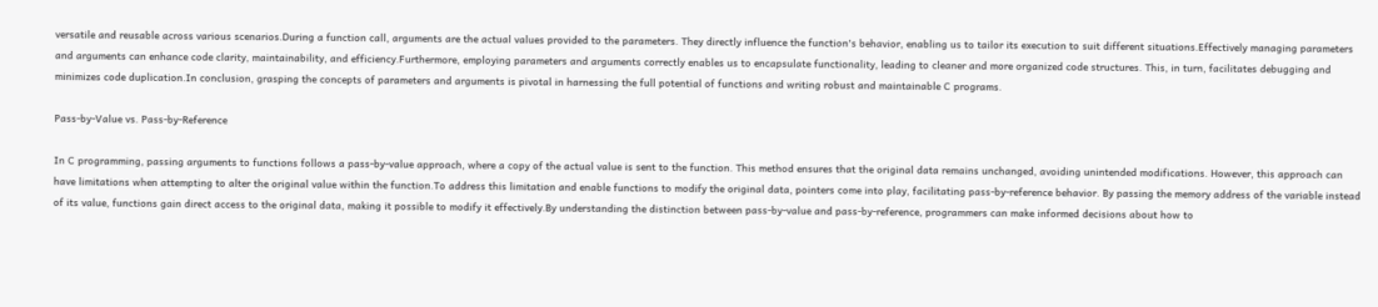versatile and reusable across various scenarios.During a function call, arguments are the actual values provided to the parameters. They directly influence the function's behavior, enabling us to tailor its execution to suit different situations.Effectively managing parameters and arguments can enhance code clarity, maintainability, and efficiency.Furthermore, employing parameters and arguments correctly enables us to encapsulate functionality, leading to cleaner and more organized code structures. This, in turn, facilitates debugging and minimizes code duplication.In conclusion, grasping the concepts of parameters and arguments is pivotal in harnessing the full potential of functions and writing robust and maintainable C programs.

Pass-by-Value vs. Pass-by-Reference

In C programming, passing arguments to functions follows a pass-by-value approach, where a copy of the actual value is sent to the function. This method ensures that the original data remains unchanged, avoiding unintended modifications. However, this approach can have limitations when attempting to alter the original value within the function.To address this limitation and enable functions to modify the original data, pointers come into play, facilitating pass-by-reference behavior. By passing the memory address of the variable instead of its value, functions gain direct access to the original data, making it possible to modify it effectively.By understanding the distinction between pass-by-value and pass-by-reference, programmers can make informed decisions about how to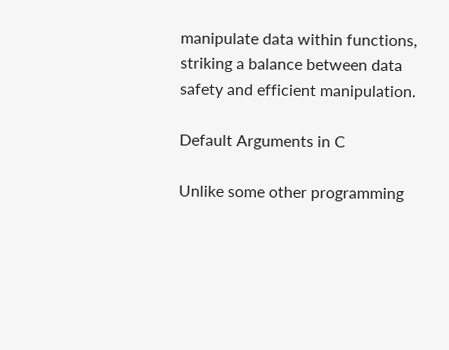manipulate data within functions, striking a balance between data safety and efficient manipulation.

Default Arguments in C

Unlike some other programming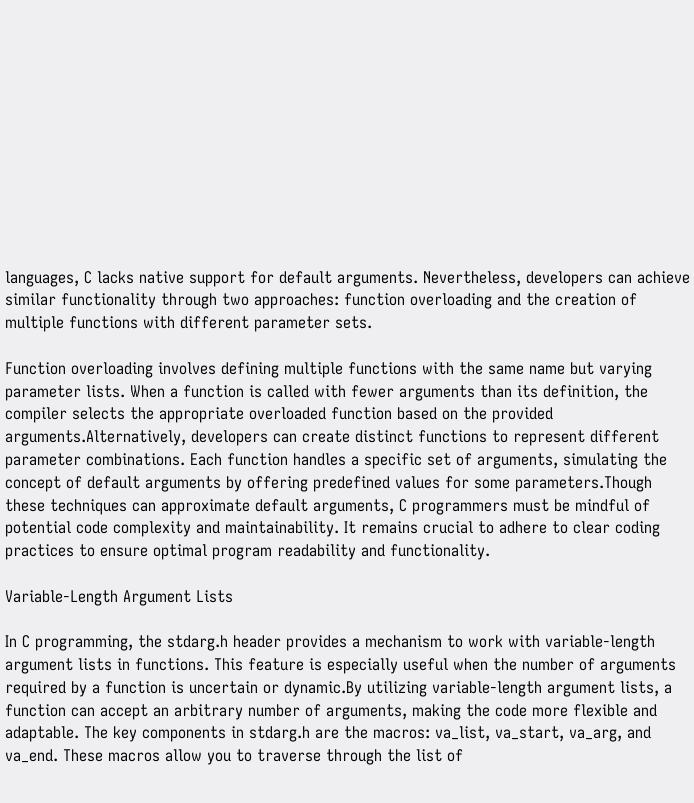languages, C lacks native support for default arguments. Nevertheless, developers can achieve similar functionality through two approaches: function overloading and the creation of multiple functions with different parameter sets.

Function overloading involves defining multiple functions with the same name but varying parameter lists. When a function is called with fewer arguments than its definition, the compiler selects the appropriate overloaded function based on the provided arguments.Alternatively, developers can create distinct functions to represent different parameter combinations. Each function handles a specific set of arguments, simulating the concept of default arguments by offering predefined values for some parameters.Though these techniques can approximate default arguments, C programmers must be mindful of potential code complexity and maintainability. It remains crucial to adhere to clear coding practices to ensure optimal program readability and functionality.

Variable-Length Argument Lists

In C programming, the stdarg.h header provides a mechanism to work with variable-length argument lists in functions. This feature is especially useful when the number of arguments required by a function is uncertain or dynamic.By utilizing variable-length argument lists, a function can accept an arbitrary number of arguments, making the code more flexible and adaptable. The key components in stdarg.h are the macros: va_list, va_start, va_arg, and va_end. These macros allow you to traverse through the list of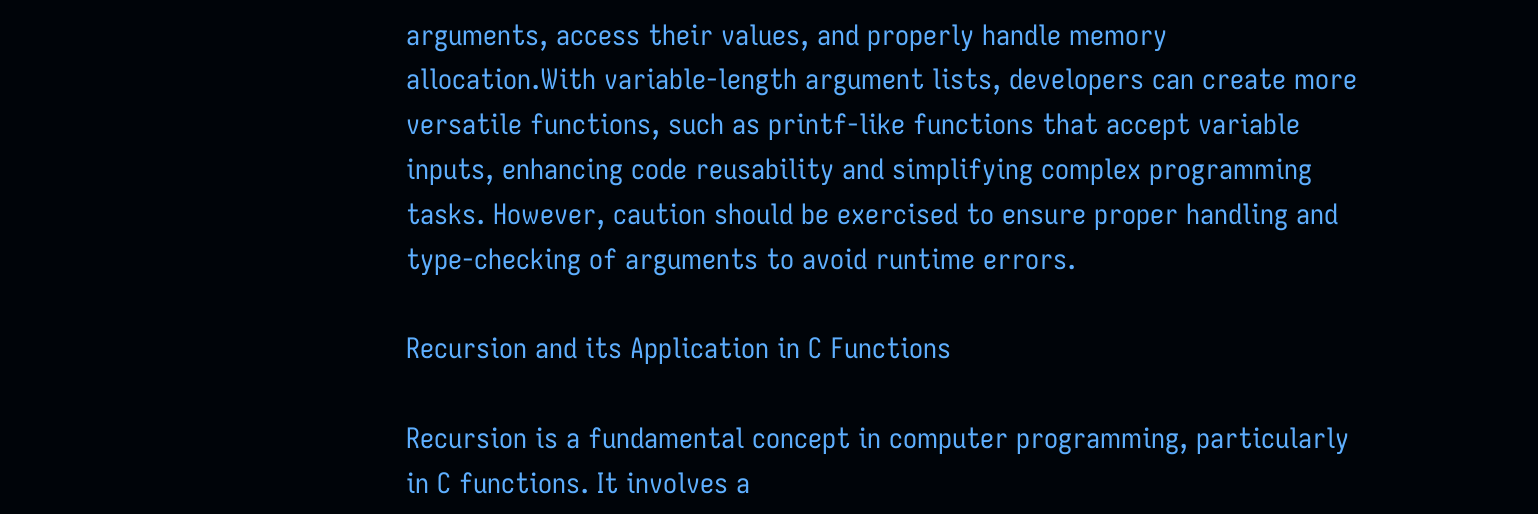arguments, access their values, and properly handle memory allocation.With variable-length argument lists, developers can create more versatile functions, such as printf-like functions that accept variable inputs, enhancing code reusability and simplifying complex programming tasks. However, caution should be exercised to ensure proper handling and type-checking of arguments to avoid runtime errors.

Recursion and its Application in C Functions

Recursion is a fundamental concept in computer programming, particularly in C functions. It involves a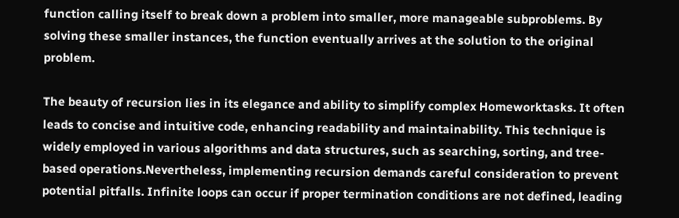function calling itself to break down a problem into smaller, more manageable subproblems. By solving these smaller instances, the function eventually arrives at the solution to the original problem.

The beauty of recursion lies in its elegance and ability to simplify complex Homeworktasks. It often leads to concise and intuitive code, enhancing readability and maintainability. This technique is widely employed in various algorithms and data structures, such as searching, sorting, and tree-based operations.Nevertheless, implementing recursion demands careful consideration to prevent potential pitfalls. Infinite loops can occur if proper termination conditions are not defined, leading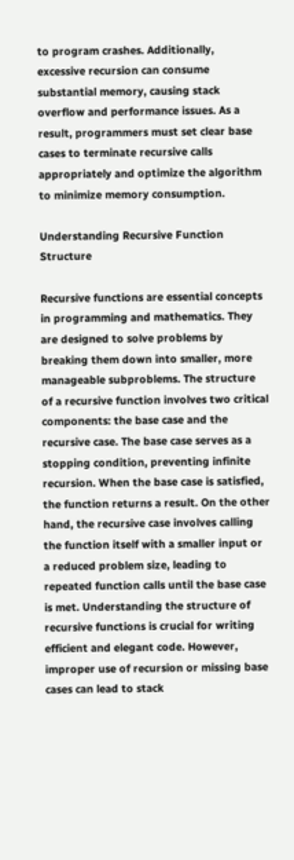to program crashes. Additionally, excessive recursion can consume substantial memory, causing stack overflow and performance issues. As a result, programmers must set clear base cases to terminate recursive calls appropriately and optimize the algorithm to minimize memory consumption.

Understanding Recursive Function Structure

Recursive functions are essential concepts in programming and mathematics. They are designed to solve problems by breaking them down into smaller, more manageable subproblems. The structure of a recursive function involves two critical components: the base case and the recursive case. The base case serves as a stopping condition, preventing infinite recursion. When the base case is satisfied, the function returns a result. On the other hand, the recursive case involves calling the function itself with a smaller input or a reduced problem size, leading to repeated function calls until the base case is met. Understanding the structure of recursive functions is crucial for writing efficient and elegant code. However, improper use of recursion or missing base cases can lead to stack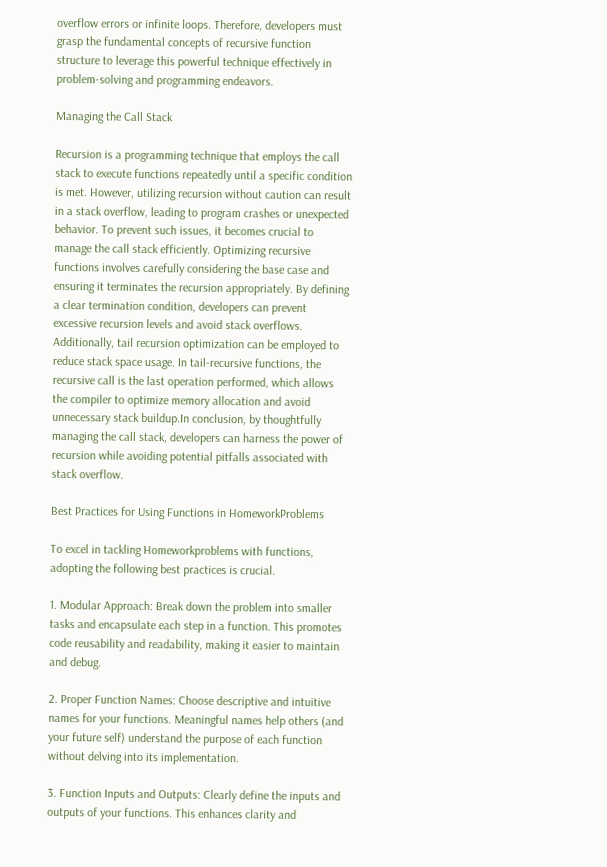overflow errors or infinite loops. Therefore, developers must grasp the fundamental concepts of recursive function structure to leverage this powerful technique effectively in problem-solving and programming endeavors.

Managing the Call Stack

Recursion is a programming technique that employs the call stack to execute functions repeatedly until a specific condition is met. However, utilizing recursion without caution can result in a stack overflow, leading to program crashes or unexpected behavior. To prevent such issues, it becomes crucial to manage the call stack efficiently. Optimizing recursive functions involves carefully considering the base case and ensuring it terminates the recursion appropriately. By defining a clear termination condition, developers can prevent excessive recursion levels and avoid stack overflows. Additionally, tail recursion optimization can be employed to reduce stack space usage. In tail-recursive functions, the recursive call is the last operation performed, which allows the compiler to optimize memory allocation and avoid unnecessary stack buildup.In conclusion, by thoughtfully managing the call stack, developers can harness the power of recursion while avoiding potential pitfalls associated with stack overflow.

Best Practices for Using Functions in HomeworkProblems

To excel in tackling Homeworkproblems with functions, adopting the following best practices is crucial.

1. Modular Approach: Break down the problem into smaller tasks and encapsulate each step in a function. This promotes code reusability and readability, making it easier to maintain and debug.

2. Proper Function Names: Choose descriptive and intuitive names for your functions. Meaningful names help others (and your future self) understand the purpose of each function without delving into its implementation.

3. Function Inputs and Outputs: Clearly define the inputs and outputs of your functions. This enhances clarity and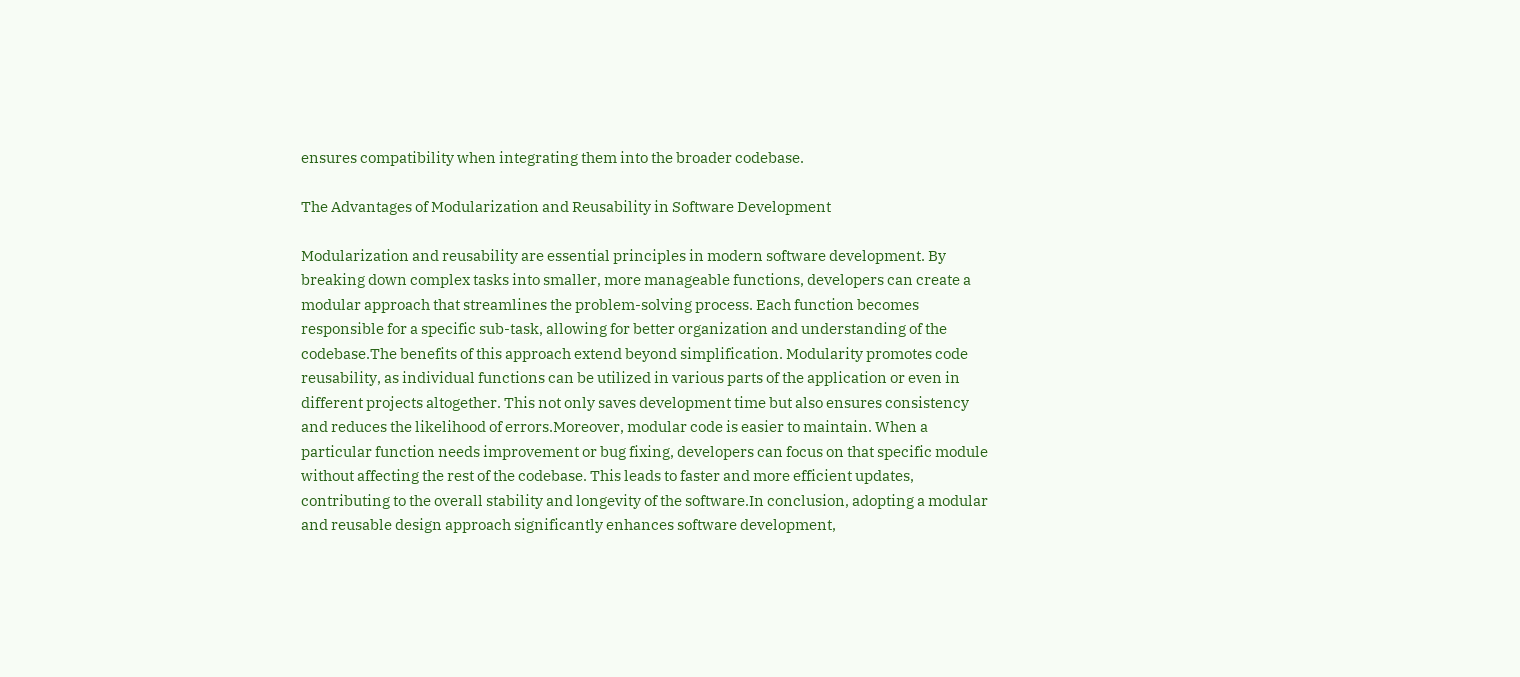ensures compatibility when integrating them into the broader codebase.

The Advantages of Modularization and Reusability in Software Development

Modularization and reusability are essential principles in modern software development. By breaking down complex tasks into smaller, more manageable functions, developers can create a modular approach that streamlines the problem-solving process. Each function becomes responsible for a specific sub-task, allowing for better organization and understanding of the codebase.The benefits of this approach extend beyond simplification. Modularity promotes code reusability, as individual functions can be utilized in various parts of the application or even in different projects altogether. This not only saves development time but also ensures consistency and reduces the likelihood of errors.Moreover, modular code is easier to maintain. When a particular function needs improvement or bug fixing, developers can focus on that specific module without affecting the rest of the codebase. This leads to faster and more efficient updates, contributing to the overall stability and longevity of the software.In conclusion, adopting a modular and reusable design approach significantly enhances software development,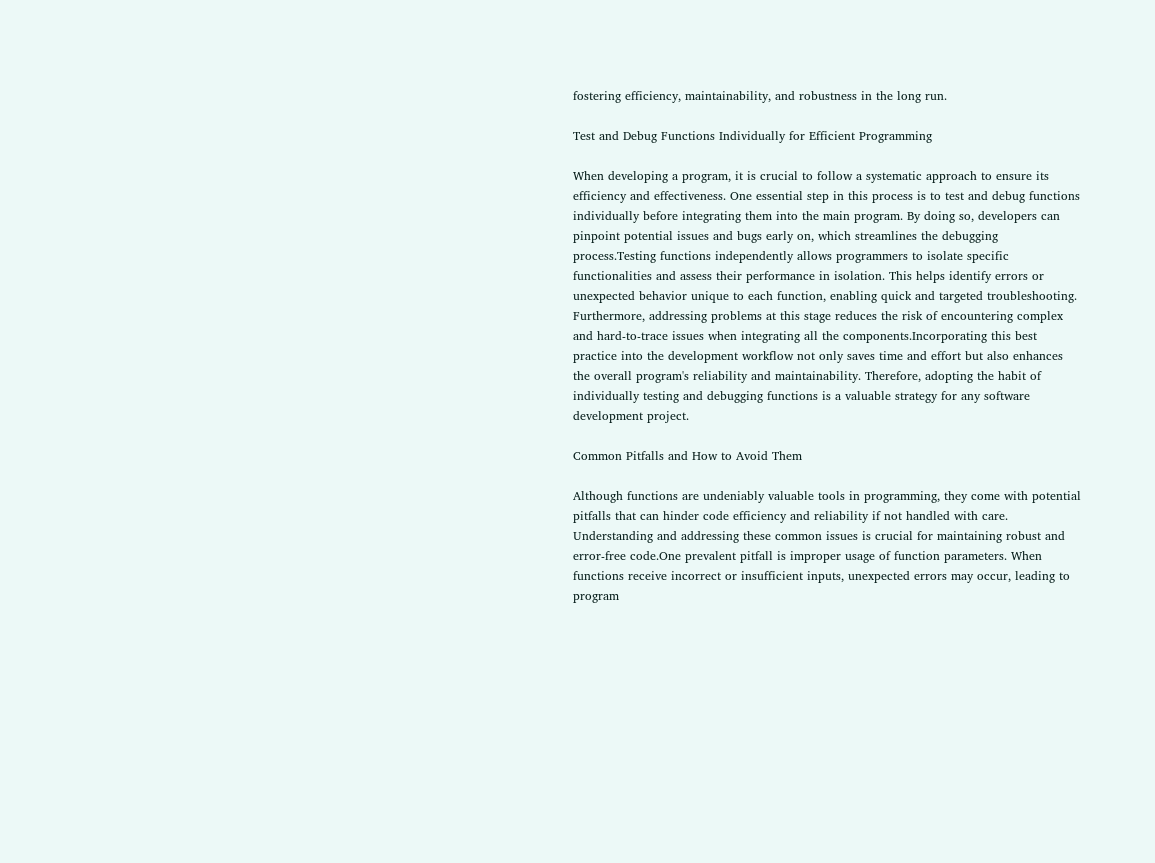fostering efficiency, maintainability, and robustness in the long run.

Test and Debug Functions Individually for Efficient Programming

When developing a program, it is crucial to follow a systematic approach to ensure its efficiency and effectiveness. One essential step in this process is to test and debug functions individually before integrating them into the main program. By doing so, developers can pinpoint potential issues and bugs early on, which streamlines the debugging process.Testing functions independently allows programmers to isolate specific functionalities and assess their performance in isolation. This helps identify errors or unexpected behavior unique to each function, enabling quick and targeted troubleshooting. Furthermore, addressing problems at this stage reduces the risk of encountering complex and hard-to-trace issues when integrating all the components.Incorporating this best practice into the development workflow not only saves time and effort but also enhances the overall program's reliability and maintainability. Therefore, adopting the habit of individually testing and debugging functions is a valuable strategy for any software development project.

Common Pitfalls and How to Avoid Them

Although functions are undeniably valuable tools in programming, they come with potential pitfalls that can hinder code efficiency and reliability if not handled with care. Understanding and addressing these common issues is crucial for maintaining robust and error-free code.One prevalent pitfall is improper usage of function parameters. When functions receive incorrect or insufficient inputs, unexpected errors may occur, leading to program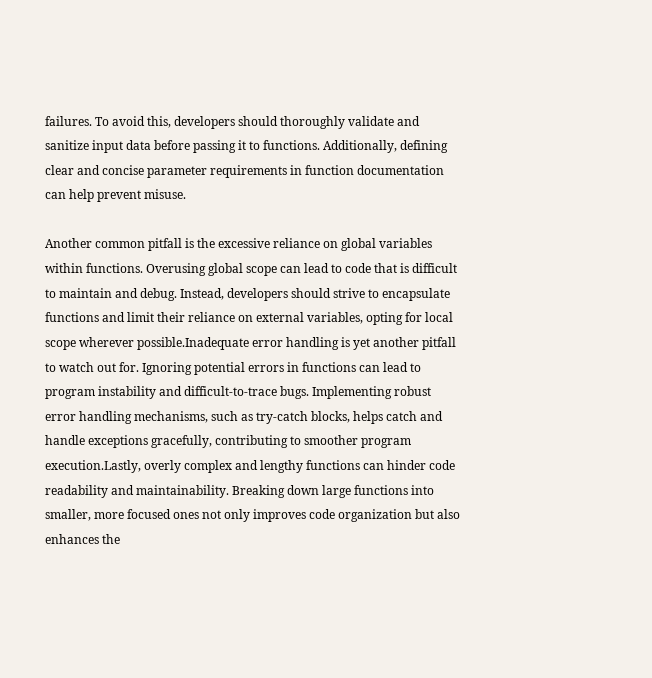failures. To avoid this, developers should thoroughly validate and sanitize input data before passing it to functions. Additionally, defining clear and concise parameter requirements in function documentation can help prevent misuse.

Another common pitfall is the excessive reliance on global variables within functions. Overusing global scope can lead to code that is difficult to maintain and debug. Instead, developers should strive to encapsulate functions and limit their reliance on external variables, opting for local scope wherever possible.Inadequate error handling is yet another pitfall to watch out for. Ignoring potential errors in functions can lead to program instability and difficult-to-trace bugs. Implementing robust error handling mechanisms, such as try-catch blocks, helps catch and handle exceptions gracefully, contributing to smoother program execution.Lastly, overly complex and lengthy functions can hinder code readability and maintainability. Breaking down large functions into smaller, more focused ones not only improves code organization but also enhances the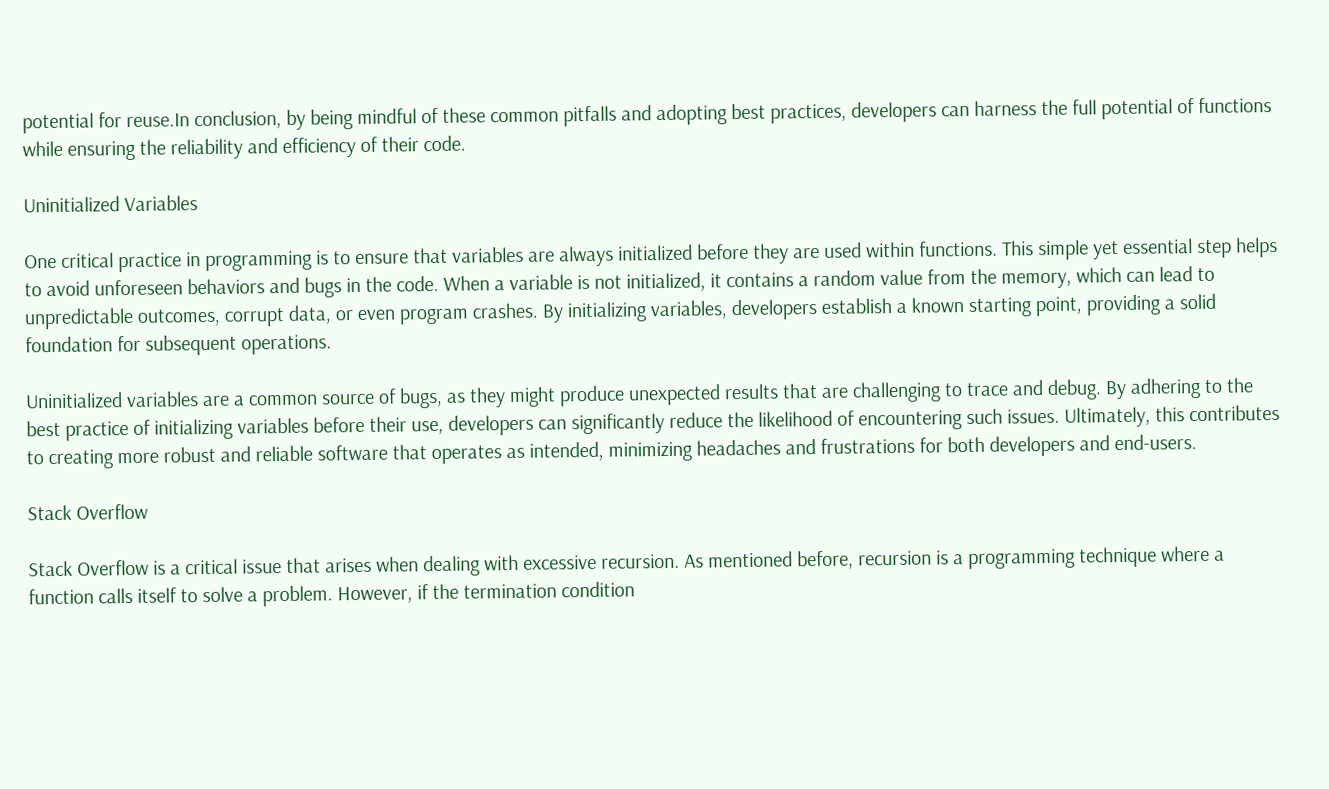potential for reuse.In conclusion, by being mindful of these common pitfalls and adopting best practices, developers can harness the full potential of functions while ensuring the reliability and efficiency of their code.

Uninitialized Variables

One critical practice in programming is to ensure that variables are always initialized before they are used within functions. This simple yet essential step helps to avoid unforeseen behaviors and bugs in the code. When a variable is not initialized, it contains a random value from the memory, which can lead to unpredictable outcomes, corrupt data, or even program crashes. By initializing variables, developers establish a known starting point, providing a solid foundation for subsequent operations.

Uninitialized variables are a common source of bugs, as they might produce unexpected results that are challenging to trace and debug. By adhering to the best practice of initializing variables before their use, developers can significantly reduce the likelihood of encountering such issues. Ultimately, this contributes to creating more robust and reliable software that operates as intended, minimizing headaches and frustrations for both developers and end-users.

Stack Overflow

Stack Overflow is a critical issue that arises when dealing with excessive recursion. As mentioned before, recursion is a programming technique where a function calls itself to solve a problem. However, if the termination condition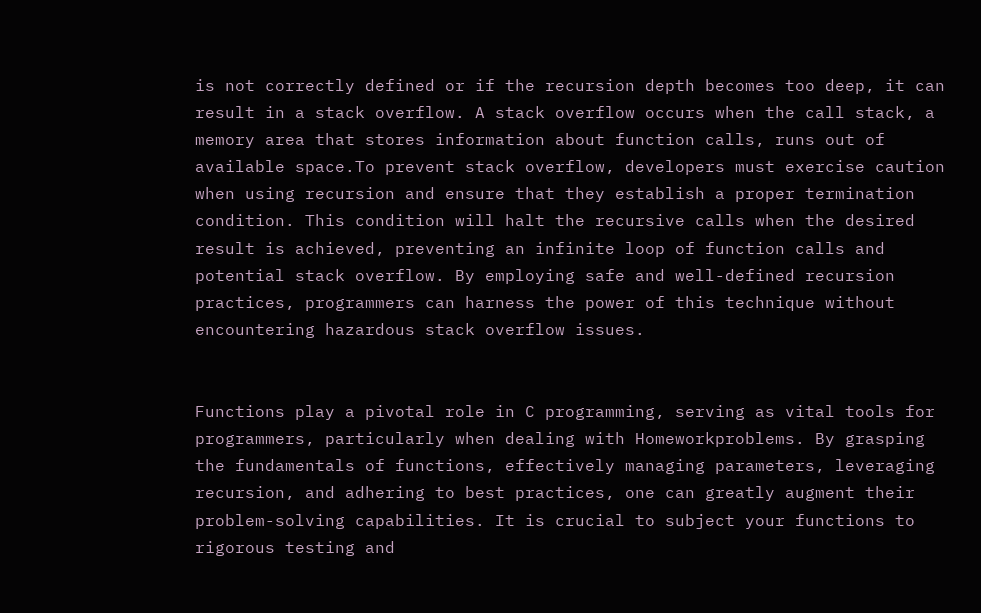is not correctly defined or if the recursion depth becomes too deep, it can result in a stack overflow. A stack overflow occurs when the call stack, a memory area that stores information about function calls, runs out of available space.To prevent stack overflow, developers must exercise caution when using recursion and ensure that they establish a proper termination condition. This condition will halt the recursive calls when the desired result is achieved, preventing an infinite loop of function calls and potential stack overflow. By employing safe and well-defined recursion practices, programmers can harness the power of this technique without encountering hazardous stack overflow issues.


Functions play a pivotal role in C programming, serving as vital tools for programmers, particularly when dealing with Homeworkproblems. By grasping the fundamentals of functions, effectively managing parameters, leveraging recursion, and adhering to best practices, one can greatly augment their problem-solving capabilities. It is crucial to subject your functions to rigorous testing and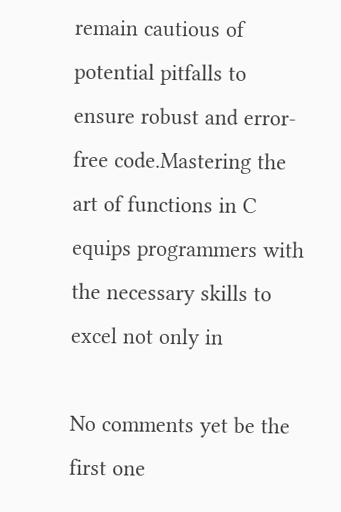remain cautious of potential pitfalls to ensure robust and error-free code.Mastering the art of functions in C equips programmers with the necessary skills to excel not only in

No comments yet be the first one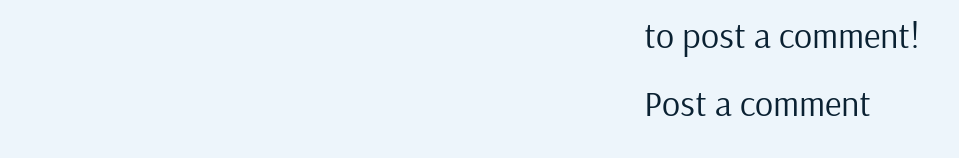to post a comment!
Post a comment